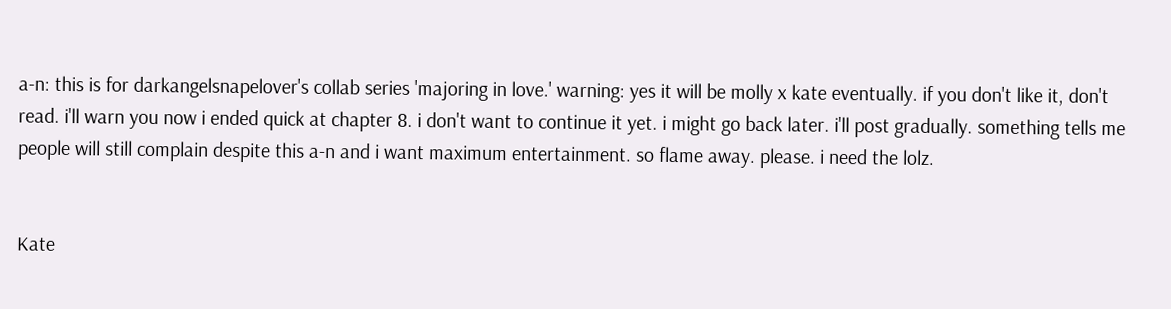a-n: this is for darkangelsnapelover's collab series 'majoring in love.' warning: yes it will be molly x kate eventually. if you don't like it, don't read. i'll warn you now i ended quick at chapter 8. i don't want to continue it yet. i might go back later. i'll post gradually. something tells me people will still complain despite this a-n and i want maximum entertainment. so flame away. please. i need the lolz.


Kate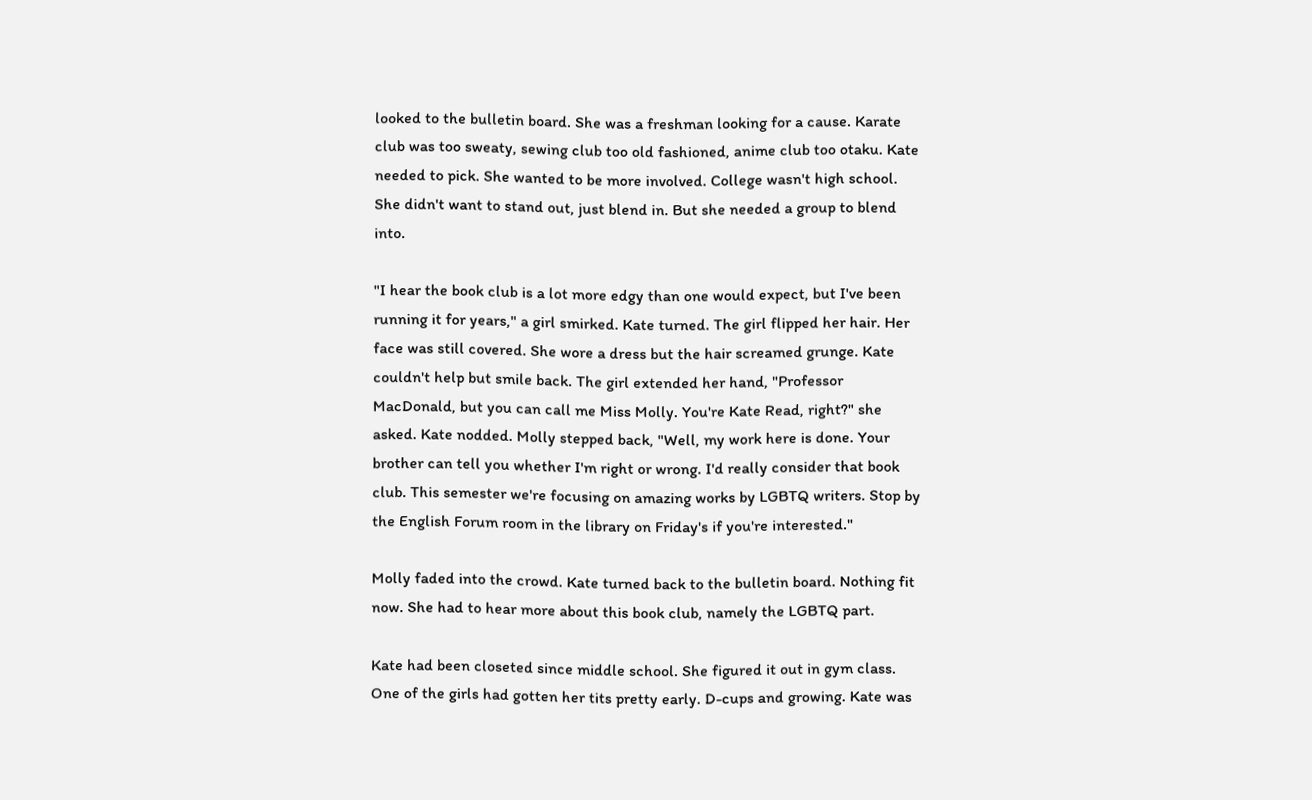looked to the bulletin board. She was a freshman looking for a cause. Karate club was too sweaty, sewing club too old fashioned, anime club too otaku. Kate needed to pick. She wanted to be more involved. College wasn't high school. She didn't want to stand out, just blend in. But she needed a group to blend into.

"I hear the book club is a lot more edgy than one would expect, but I've been running it for years," a girl smirked. Kate turned. The girl flipped her hair. Her face was still covered. She wore a dress but the hair screamed grunge. Kate couldn't help but smile back. The girl extended her hand, "Professor MacDonald, but you can call me Miss Molly. You're Kate Read, right?" she asked. Kate nodded. Molly stepped back, "Well, my work here is done. Your brother can tell you whether I'm right or wrong. I'd really consider that book club. This semester we're focusing on amazing works by LGBTQ writers. Stop by the English Forum room in the library on Friday's if you're interested."

Molly faded into the crowd. Kate turned back to the bulletin board. Nothing fit now. She had to hear more about this book club, namely the LGBTQ part.

Kate had been closeted since middle school. She figured it out in gym class. One of the girls had gotten her tits pretty early. D-cups and growing. Kate was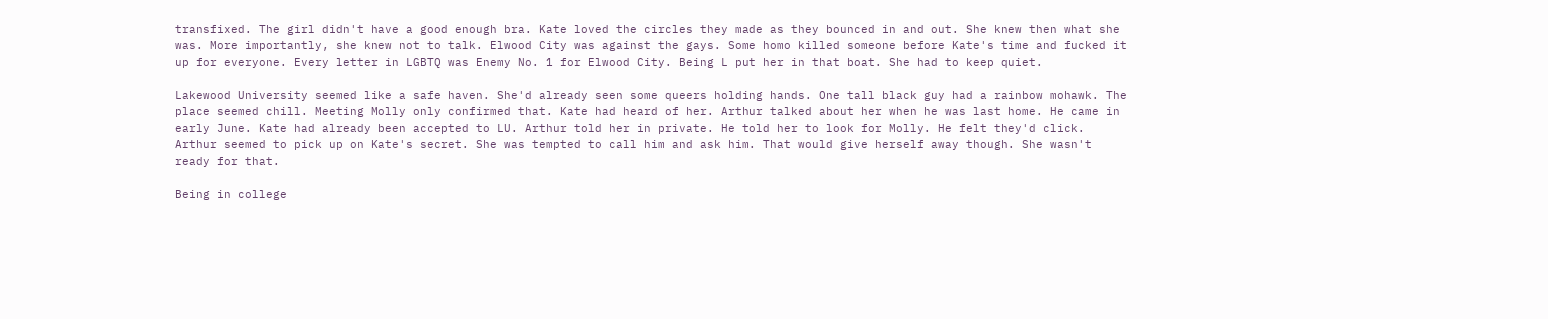transfixed. The girl didn't have a good enough bra. Kate loved the circles they made as they bounced in and out. She knew then what she was. More importantly, she knew not to talk. Elwood City was against the gays. Some homo killed someone before Kate's time and fucked it up for everyone. Every letter in LGBTQ was Enemy No. 1 for Elwood City. Being L put her in that boat. She had to keep quiet.

Lakewood University seemed like a safe haven. She'd already seen some queers holding hands. One tall black guy had a rainbow mohawk. The place seemed chill. Meeting Molly only confirmed that. Kate had heard of her. Arthur talked about her when he was last home. He came in early June. Kate had already been accepted to LU. Arthur told her in private. He told her to look for Molly. He felt they'd click. Arthur seemed to pick up on Kate's secret. She was tempted to call him and ask him. That would give herself away though. She wasn't ready for that.

Being in college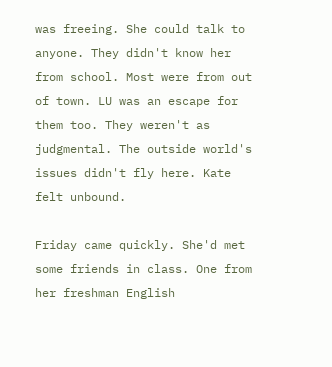was freeing. She could talk to anyone. They didn't know her from school. Most were from out of town. LU was an escape for them too. They weren't as judgmental. The outside world's issues didn't fly here. Kate felt unbound.

Friday came quickly. She'd met some friends in class. One from her freshman English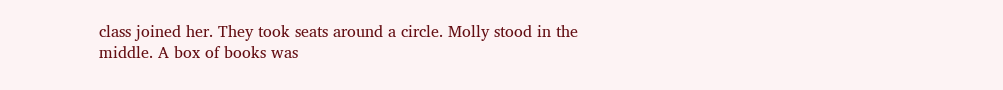class joined her. They took seats around a circle. Molly stood in the middle. A box of books was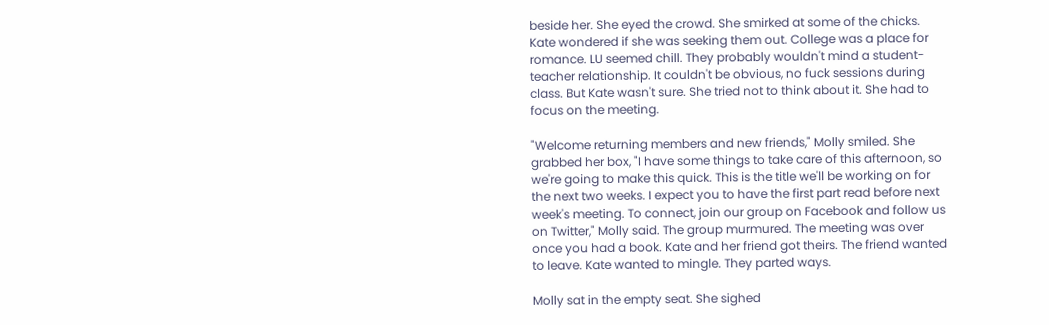beside her. She eyed the crowd. She smirked at some of the chicks. Kate wondered if she was seeking them out. College was a place for romance. LU seemed chill. They probably wouldn't mind a student-teacher relationship. It couldn't be obvious, no fuck sessions during class. But Kate wasn't sure. She tried not to think about it. She had to focus on the meeting.

"Welcome returning members and new friends," Molly smiled. She grabbed her box, "I have some things to take care of this afternoon, so we're going to make this quick. This is the title we'll be working on for the next two weeks. I expect you to have the first part read before next week's meeting. To connect, join our group on Facebook and follow us on Twitter," Molly said. The group murmured. The meeting was over once you had a book. Kate and her friend got theirs. The friend wanted to leave. Kate wanted to mingle. They parted ways.

Molly sat in the empty seat. She sighed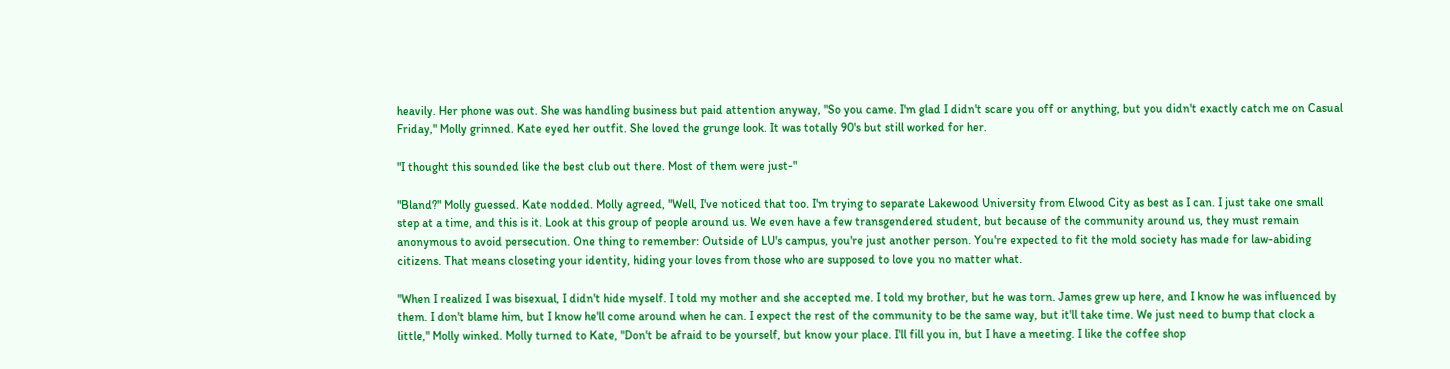heavily. Her phone was out. She was handling business but paid attention anyway, "So you came. I'm glad I didn't scare you off or anything, but you didn't exactly catch me on Casual Friday," Molly grinned. Kate eyed her outfit. She loved the grunge look. It was totally 90's but still worked for her.

"I thought this sounded like the best club out there. Most of them were just-"

"Bland?" Molly guessed. Kate nodded. Molly agreed, "Well, I've noticed that too. I'm trying to separate Lakewood University from Elwood City as best as I can. I just take one small step at a time, and this is it. Look at this group of people around us. We even have a few transgendered student, but because of the community around us, they must remain anonymous to avoid persecution. One thing to remember: Outside of LU's campus, you're just another person. You're expected to fit the mold society has made for law-abiding citizens. That means closeting your identity, hiding your loves from those who are supposed to love you no matter what.

"When I realized I was bisexual, I didn't hide myself. I told my mother and she accepted me. I told my brother, but he was torn. James grew up here, and I know he was influenced by them. I don't blame him, but I know he'll come around when he can. I expect the rest of the community to be the same way, but it'll take time. We just need to bump that clock a little," Molly winked. Molly turned to Kate, "Don't be afraid to be yourself, but know your place. I'll fill you in, but I have a meeting. I like the coffee shop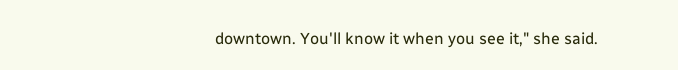downtown. You'll know it when you see it," she said.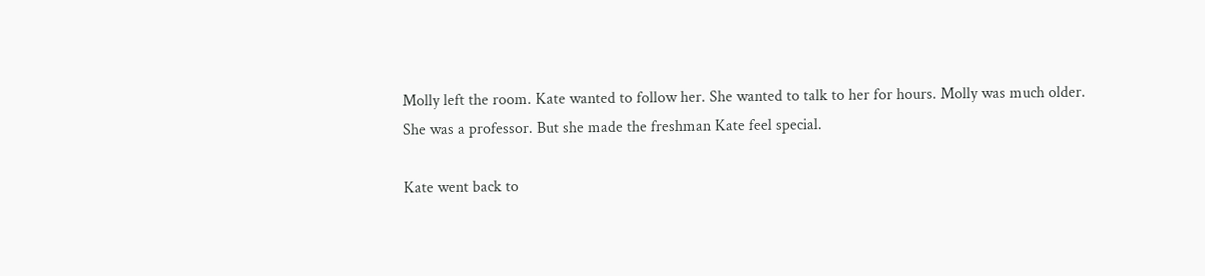Molly left the room. Kate wanted to follow her. She wanted to talk to her for hours. Molly was much older. She was a professor. But she made the freshman Kate feel special.

Kate went back to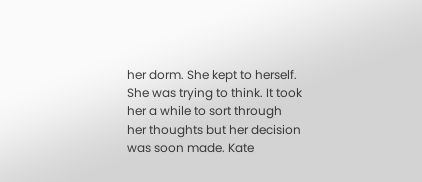her dorm. She kept to herself. She was trying to think. It took her a while to sort through her thoughts but her decision was soon made. Kate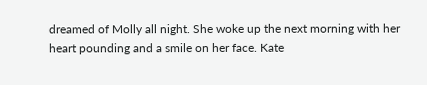dreamed of Molly all night. She woke up the next morning with her heart pounding and a smile on her face. Kate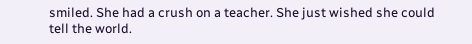smiled. She had a crush on a teacher. She just wished she could tell the world.